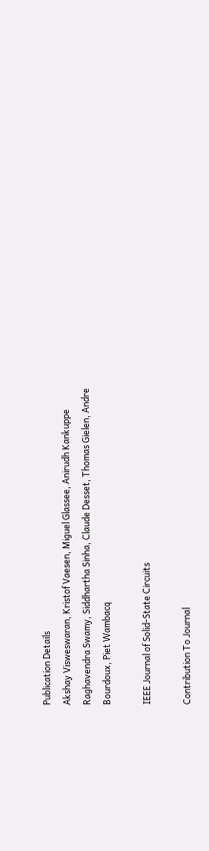Publication Details
Akshay Visweswaran, Kristof Vaesen, Miguel Glassee, Anirudh Kankuppe Raghavendra Swamy, Siddhartha Sinha, Claude Desset, Thomas Gielen, Andre Bourdoux, Piet Wambacq

IEEE Journal of Solid-State Circuits

Contribution To Journal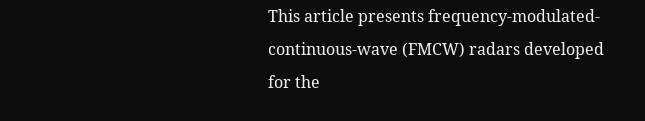This article presents frequency-modulated-continuous-wave (FMCW) radars developed for the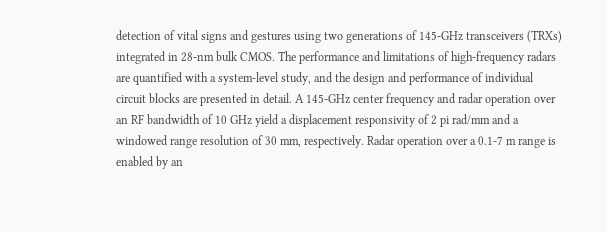detection of vital signs and gestures using two generations of 145-GHz transceivers (TRXs) integrated in 28-nm bulk CMOS. The performance and limitations of high-frequency radars are quantified with a system-level study, and the design and performance of individual circuit blocks are presented in detail. A 145-GHz center frequency and radar operation over an RF bandwidth of 10 GHz yield a displacement responsivity of 2 pi rad/mm and a windowed range resolution of 30 mm, respectively. Radar operation over a 0.1-7 m range is enabled by an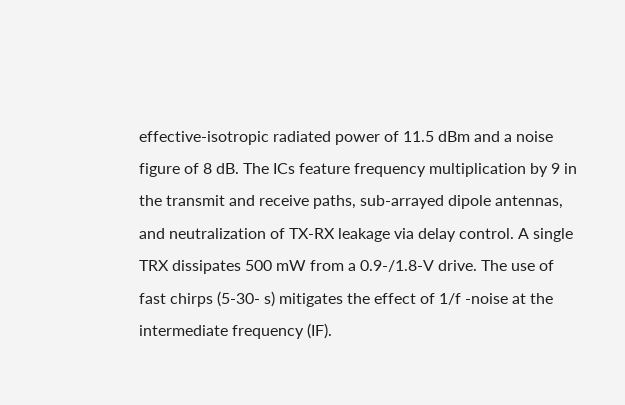effective-isotropic radiated power of 11.5 dBm and a noise figure of 8 dB. The ICs feature frequency multiplication by 9 in the transmit and receive paths, sub-arrayed dipole antennas, and neutralization of TX-RX leakage via delay control. A single TRX dissipates 500 mW from a 0.9-/1.8-V drive. The use of fast chirps (5-30- s) mitigates the effect of 1/f -noise at the intermediate frequency (IF).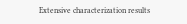Extensive characterization results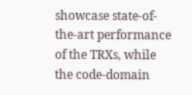showcase state-of-the-art performance of the TRXs, while the code-domain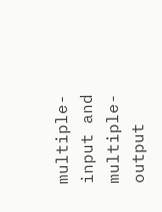multiple-input and multiple-output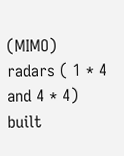(MIMO) radars ( 1 * 4 and 4 * 4) built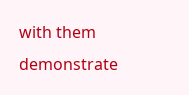with them demonstrate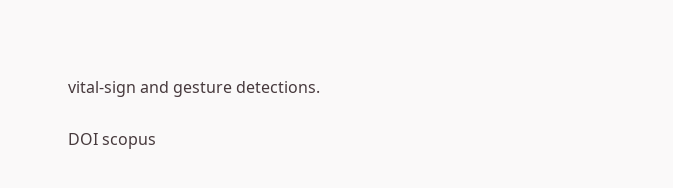vital-sign and gesture detections.

DOI scopus